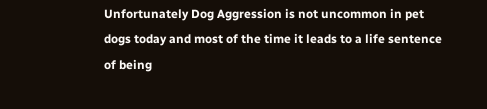Unfortunately Dog Aggression is not uncommon in pet dogs today and most of the time it leads to a life sentence of being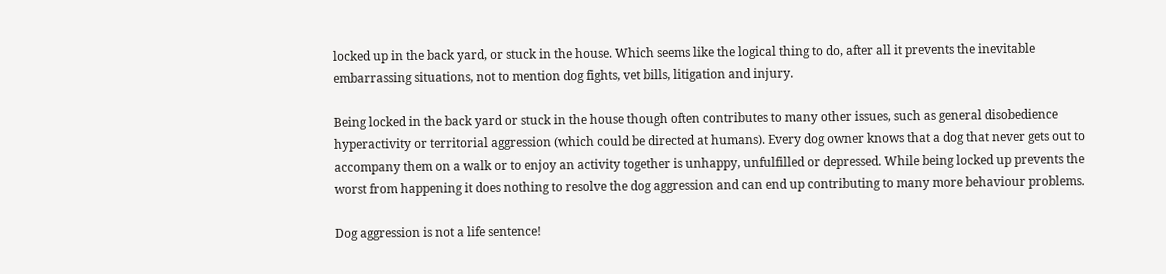locked up in the back yard, or stuck in the house. Which seems like the logical thing to do, after all it prevents the inevitable embarrassing situations, not to mention dog fights, vet bills, litigation and injury.

Being locked in the back yard or stuck in the house though often contributes to many other issues, such as general disobedience hyperactivity or territorial aggression (which could be directed at humans). Every dog owner knows that a dog that never gets out to accompany them on a walk or to enjoy an activity together is unhappy, unfulfilled or depressed. While being locked up prevents the worst from happening it does nothing to resolve the dog aggression and can end up contributing to many more behaviour problems.

Dog aggression is not a life sentence!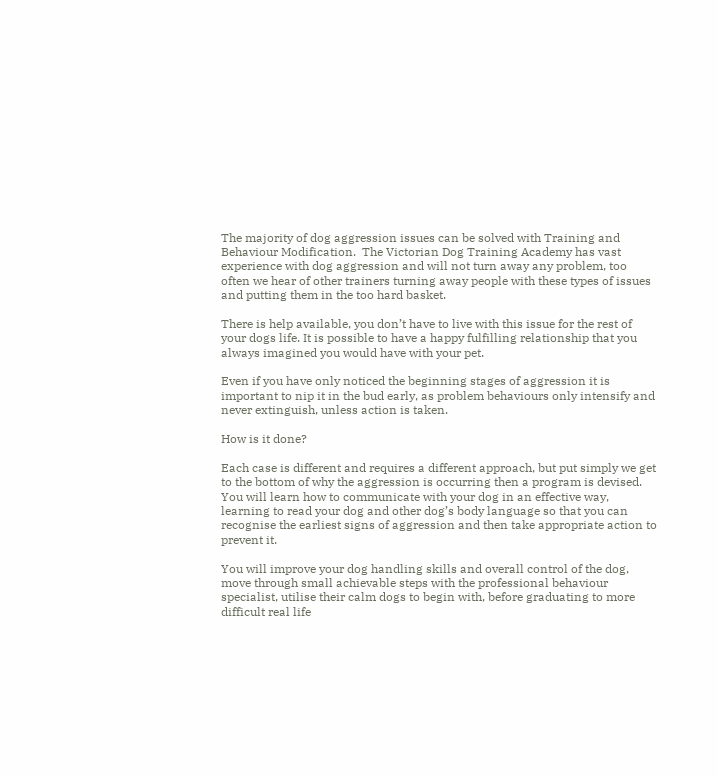The majority of dog aggression issues can be solved with Training and Behaviour Modification.  The Victorian Dog Training Academy has vast experience with dog aggression and will not turn away any problem, too often we hear of other trainers turning away people with these types of issues and putting them in the too hard basket.

There is help available, you don’t have to live with this issue for the rest of your dogs life. It is possible to have a happy fulfilling relationship that you always imagined you would have with your pet.

Even if you have only noticed the beginning stages of aggression it is important to nip it in the bud early, as problem behaviours only intensify and never extinguish, unless action is taken.

How is it done?

Each case is different and requires a different approach, but put simply we get to the bottom of why the aggression is occurring then a program is devised. You will learn how to communicate with your dog in an effective way, learning to read your dog and other dog’s body language so that you can recognise the earliest signs of aggression and then take appropriate action to prevent it.

You will improve your dog handling skills and overall control of the dog, move through small achievable steps with the professional behaviour specialist, utilise their calm dogs to begin with, before graduating to more difficult real life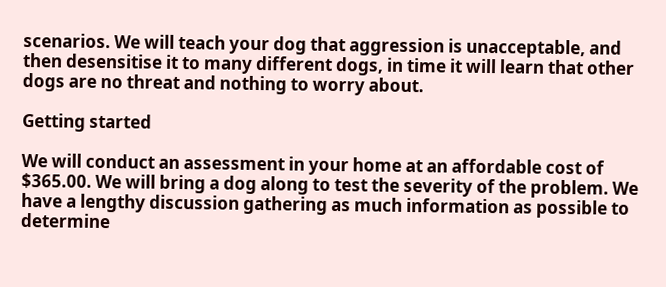scenarios. We will teach your dog that aggression is unacceptable, and then desensitise it to many different dogs, in time it will learn that other dogs are no threat and nothing to worry about.

Getting started

We will conduct an assessment in your home at an affordable cost of $365.00. We will bring a dog along to test the severity of the problem. We have a lengthy discussion gathering as much information as possible to determine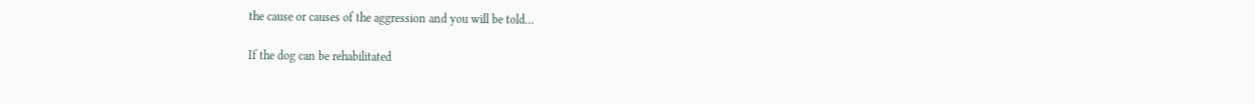the cause or causes of the aggression and you will be told…

If the dog can be rehabilitated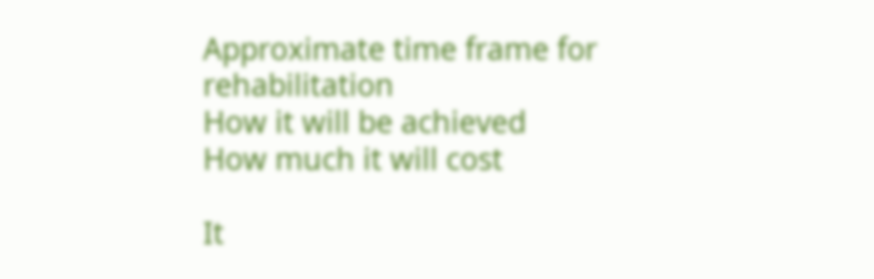Approximate time frame for rehabilitation
How it will be achieved
How much it will cost

It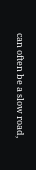can often be a slow road,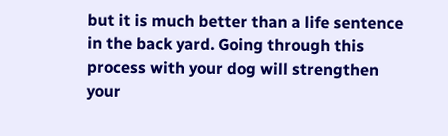but it is much better than a life sentence in the back yard. Going through this process with your dog will strengthen your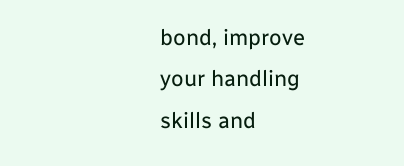bond, improve your handling skills and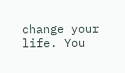change your life. You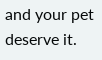and your pet deserve it.